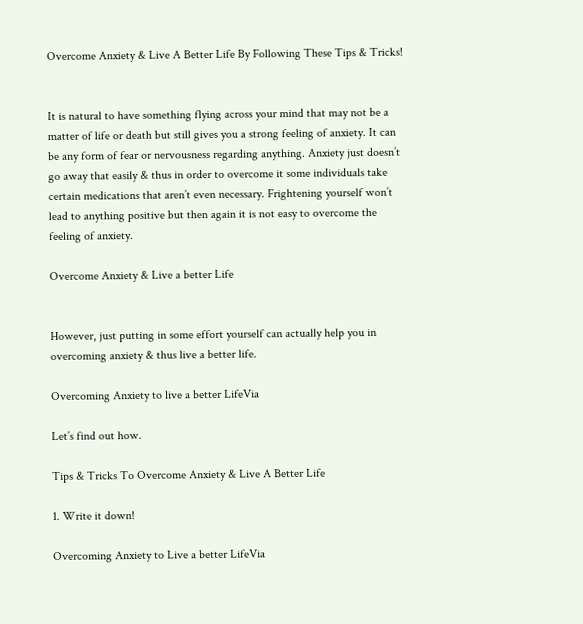Overcome Anxiety & Live A Better Life By Following These Tips & Tricks!


It is natural to have something flying across your mind that may not be a matter of life or death but still gives you a strong feeling of anxiety. It can be any form of fear or nervousness regarding anything. Anxiety just doesn’t go away that easily & thus in order to overcome it some individuals take certain medications that aren’t even necessary. Frightening yourself won’t lead to anything positive but then again it is not easy to overcome the feeling of anxiety.

Overcome Anxiety & Live a better Life


However, just putting in some effort yourself can actually help you in overcoming anxiety & thus live a better life.

Overcoming Anxiety to live a better LifeVia

Let’s find out how.

Tips & Tricks To Overcome Anxiety & Live A Better Life

1. Write it down!

Overcoming Anxiety to Live a better LifeVia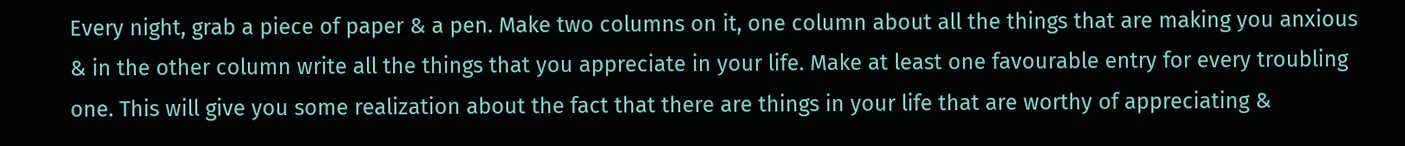Every night, grab a piece of paper & a pen. Make two columns on it, one column about all the things that are making you anxious & in the other column write all the things that you appreciate in your life. Make at least one favourable entry for every troubling one. This will give you some realization about the fact that there are things in your life that are worthy of appreciating &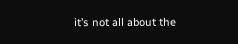it’s not all about the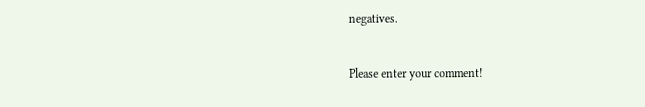negatives.


Please enter your comment!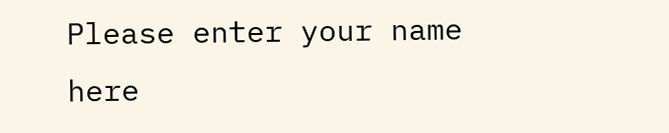Please enter your name here